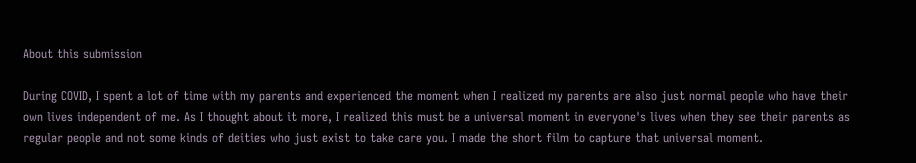About this submission

During COVID, I spent a lot of time with my parents and experienced the moment when I realized my parents are also just normal people who have their own lives independent of me. As I thought about it more, I realized this must be a universal moment in everyone's lives when they see their parents as regular people and not some kinds of deities who just exist to take care you. I made the short film to capture that universal moment.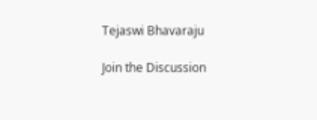Tejaswi Bhavaraju

Join the Discussion